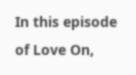In this episode of Love On,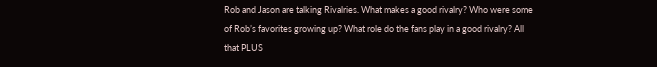Rob and Jason are talking Rivalries. What makes a good rivalry? Who were some of Rob’s favorites growing up? What role do the fans play in a good rivalry? All that PLUS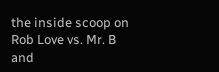the inside scoop on Rob Love vs. Mr. B and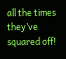all the times they’ve squared off!